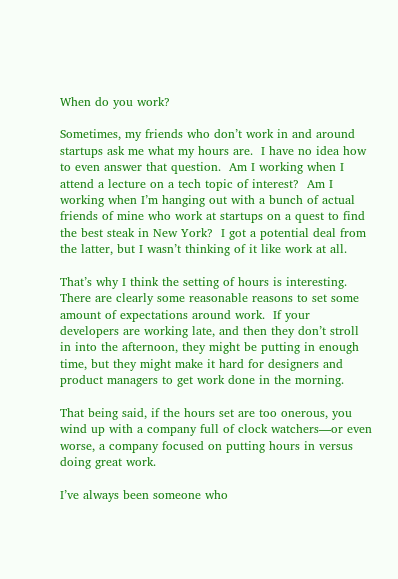When do you work?

Sometimes, my friends who don’t work in and around startups ask me what my hours are.  I have no idea how to even answer that question.  Am I working when I attend a lecture on a tech topic of interest?  Am I working when I’m hanging out with a bunch of actual friends of mine who work at startups on a quest to find the best steak in New York?  I got a potential deal from the latter, but I wasn’t thinking of it like work at all.

That’s why I think the setting of hours is interesting.  There are clearly some reasonable reasons to set some amount of expectations around work.  If your developers are working late, and then they don’t stroll in into the afternoon, they might be putting in enough time, but they might make it hard for designers and product managers to get work done in the morning.

That being said, if the hours set are too onerous, you wind up with a company full of clock watchers—or even worse, a company focused on putting hours in versus doing great work.

I’ve always been someone who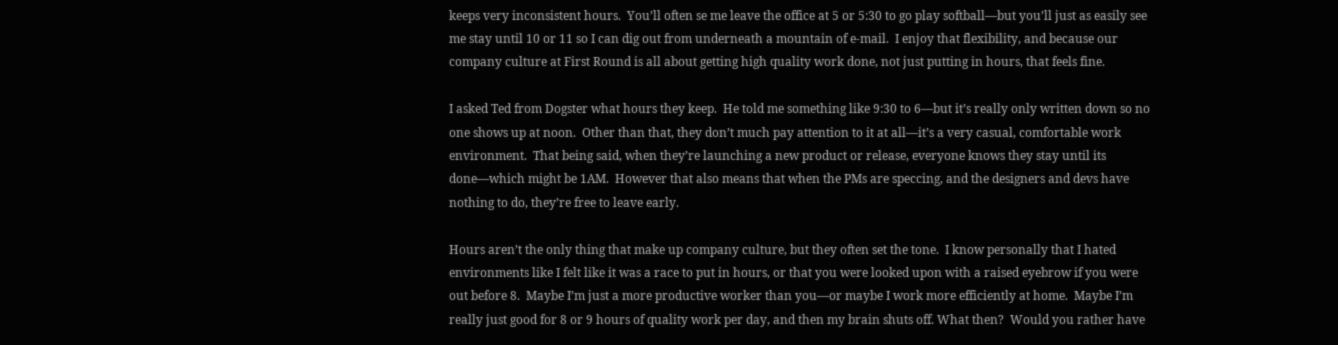keeps very inconsistent hours.  You’ll often se me leave the office at 5 or 5:30 to go play softball—but you’ll just as easily see me stay until 10 or 11 so I can dig out from underneath a mountain of e-mail.  I enjoy that flexibility, and because our company culture at First Round is all about getting high quality work done, not just putting in hours, that feels fine.

I asked Ted from Dogster what hours they keep.  He told me something like 9:30 to 6—but it’s really only written down so no one shows up at noon.  Other than that, they don’t much pay attention to it at all—it’s a very casual, comfortable work environment.  That being said, when they’re launching a new product or release, everyone knows they stay until its done—which might be 1AM.  However that also means that when the PMs are speccing, and the designers and devs have nothing to do, they’re free to leave early.

Hours aren’t the only thing that make up company culture, but they often set the tone.  I know personally that I hated environments like I felt like it was a race to put in hours, or that you were looked upon with a raised eyebrow if you were out before 8.  Maybe I’m just a more productive worker than you—or maybe I work more efficiently at home.  Maybe I’m really just good for 8 or 9 hours of quality work per day, and then my brain shuts off. What then?  Would you rather have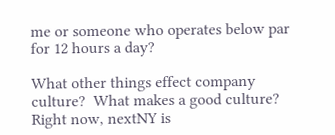me or someone who operates below par for 12 hours a day?

What other things effect company culture?  What makes a good culture?  Right now, nextNY is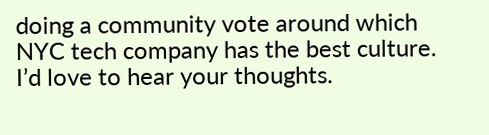doing a community vote around which NYC tech company has the best culture.  I’d love to hear your thoughts.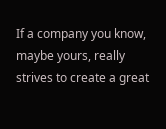If a company you know, maybe yours, really strives to create a great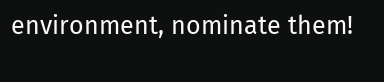environment, nominate them!